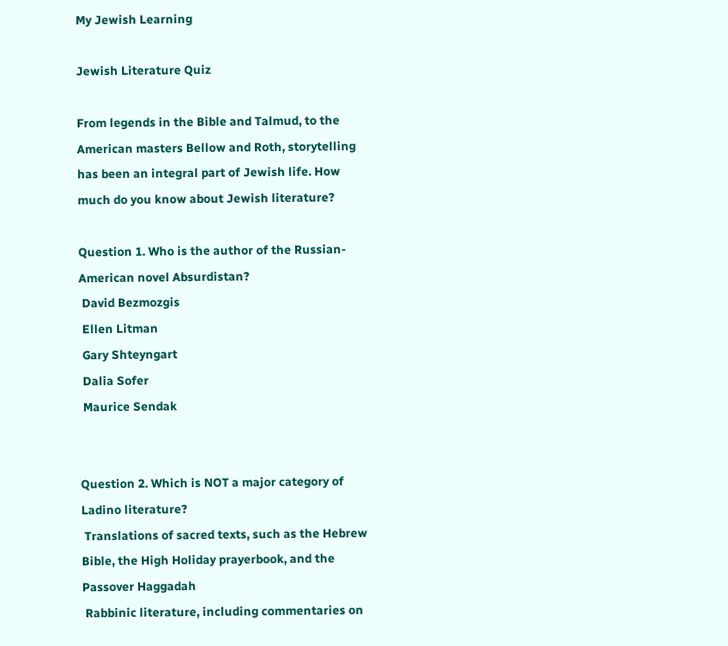My Jewish Learning

Jewish Literature Quiz

From legends in the Bible and Talmud, to the American masters Bellow and Roth, storytelling has been an integral part of Jewish life. How much do you know about Jewish literature?

Question 1. Who is the author of the Russian-American novel Absurdistan?
 David Bezmozgis
 Ellen Litman
 Gary Shteyngart
 Dalia Sofer
 Maurice Sendak


Question 2. Which is NOT a major category of Ladino literature?
 Translations of sacred texts, such as the Hebrew Bible, the High Holiday prayerbook, and the Passover Haggadah
 Rabbinic literature, including commentaries on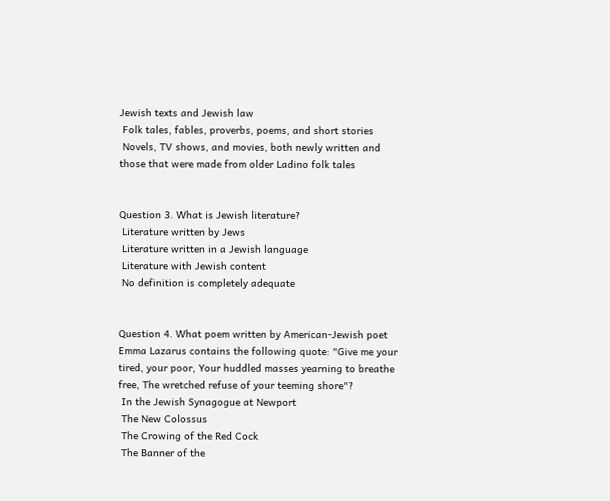Jewish texts and Jewish law
 Folk tales, fables, proverbs, poems, and short stories
 Novels, TV shows, and movies, both newly written and those that were made from older Ladino folk tales


Question 3. What is Jewish literature?
 Literature written by Jews
 Literature written in a Jewish language
 Literature with Jewish content
 No definition is completely adequate


Question 4. What poem written by American-Jewish poet Emma Lazarus contains the following quote: "Give me your tired, your poor, Your huddled masses yearning to breathe free, The wretched refuse of your teeming shore"?
 In the Jewish Synagogue at Newport
 The New Colossus
 The Crowing of the Red Cock
 The Banner of the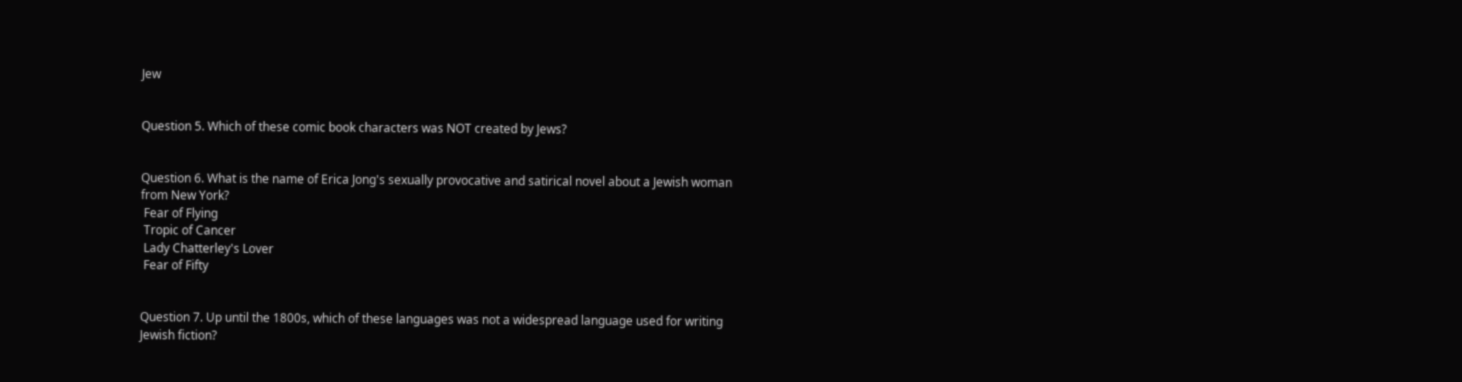Jew


Question 5. Which of these comic book characters was NOT created by Jews?


Question 6. What is the name of Erica Jong's sexually provocative and satirical novel about a Jewish woman from New York?
 Fear of Flying
 Tropic of Cancer
 Lady Chatterley's Lover
 Fear of Fifty


Question 7. Up until the 1800s, which of these languages was not a widespread language used for writing Jewish fiction?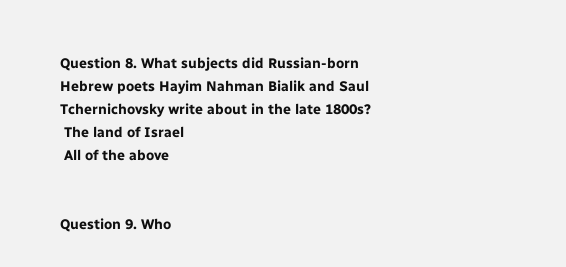Question 8. What subjects did Russian-born Hebrew poets Hayim Nahman Bialik and Saul Tchernichovsky write about in the late 1800s?
 The land of Israel
 All of the above


Question 9. Who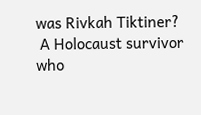was Rivkah Tiktiner?
 A Holocaust survivor who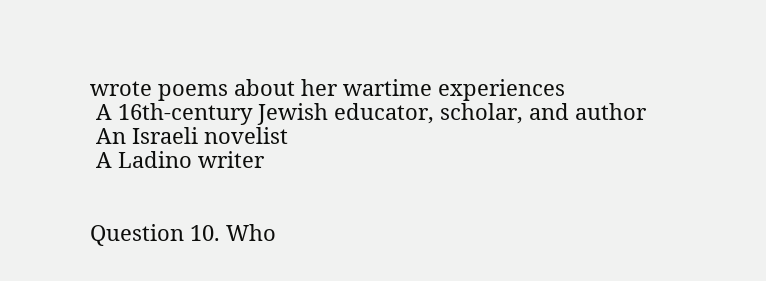wrote poems about her wartime experiences
 A 16th-century Jewish educator, scholar, and author
 An Israeli novelist
 A Ladino writer


Question 10. Who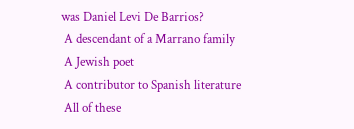was Daniel Levi De Barrios?
 A descendant of a Marrano family
 A Jewish poet
 A contributor to Spanish literature
 All of these